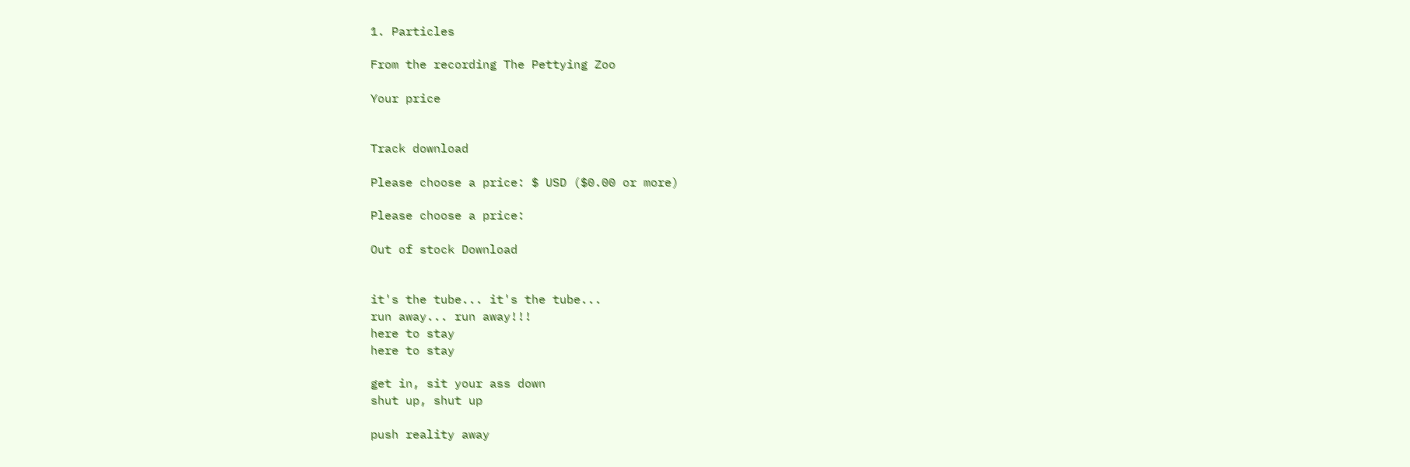1. Particles

From the recording The Pettying Zoo

Your price


Track download

Please choose a price: $ USD ($0.00 or more)

Please choose a price:

Out of stock Download


it's the tube... it's the tube...
run away... run away!!!
here to stay
here to stay

get in, sit your ass down
shut up, shut up

push reality away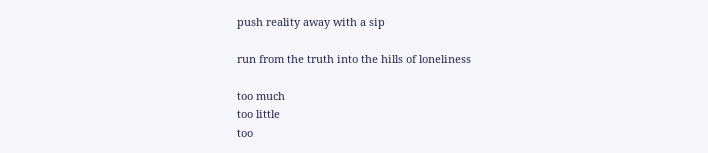push reality away with a sip

run from the truth into the hills of loneliness

too much
too little
too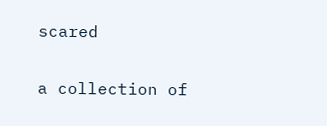scared

a collection of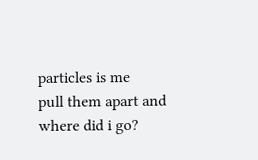particles is me
pull them apart and where did i go?